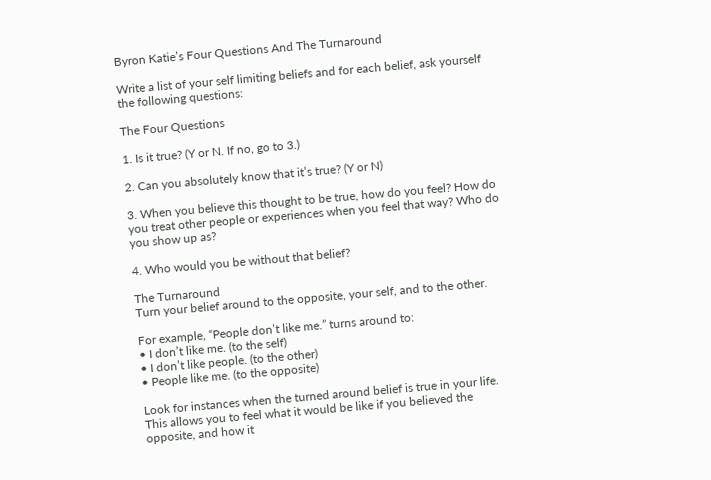Byron Katie’s Four Questions And The Turnaround

Write a list of your self limiting beliefs and for each belief, ask yourself the following questions:

The Four Questions

1. Is it true? (Y or N. If no, go to 3.)

2. Can you absolutely know that it’s true? (Y or N)

3. When you believe this thought to be true, how do you feel? How do you treat other people or experiences when you feel that way? Who do you show up as?

4. Who would you be without that belief?

The Turnaround
Turn your belief around to the opposite, your self, and to the other.

For example, “People don’t like me.” turns around to:
• I don’t like me. (to the self)
• I don’t like people. (to the other)
• People like me. (to the opposite)

Look for instances when the turned around belief is true in your life. This allows you to feel what it would be like if you believed the opposite, and how it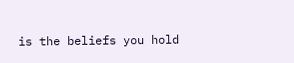is the beliefs you hold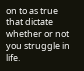on to as true that dictate whether or not you struggle in life.